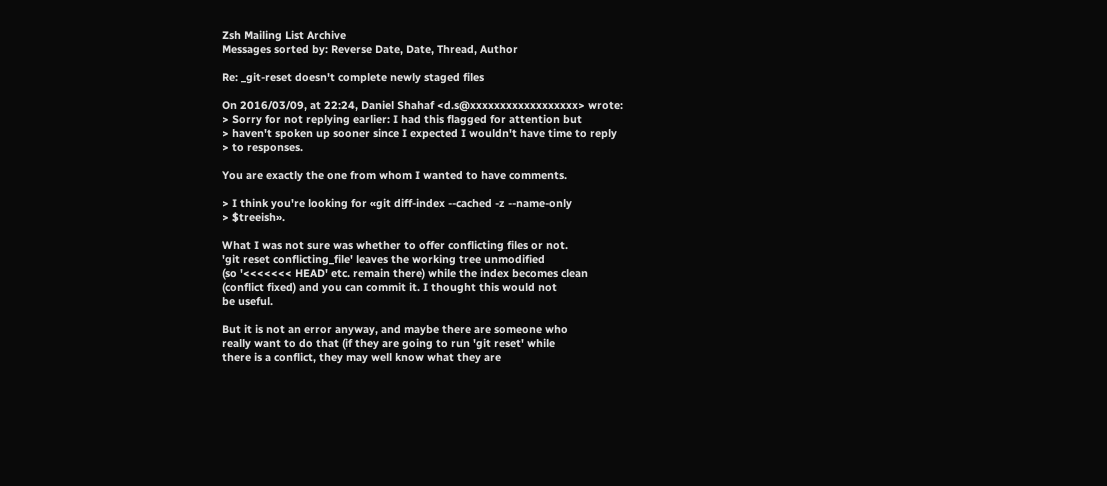Zsh Mailing List Archive
Messages sorted by: Reverse Date, Date, Thread, Author

Re: _git-reset doesn't complete newly staged files

On 2016/03/09, at 22:24, Daniel Shahaf <d.s@xxxxxxxxxxxxxxxxxx> wrote:
> Sorry for not replying earlier: I had this flagged for attention but
> haven't spoken up sooner since I expected I wouldn't have time to reply
> to responses.

You are exactly the one from whom I wanted to have comments.

> I think you're looking for «git diff-index --cached -z --name-only
> $treeish».

What I was not sure was whether to offer conflicting files or not.
'git reset conflicting_file' leaves the working tree unmodified
(so '<<<<<<< HEAD' etc. remain there) while the index becomes clean
(conflict fixed) and you can commit it. I thought this would not
be useful.

But it is not an error anyway, and maybe there are someone who
really want to do that (if they are going to run 'git reset' while
there is a conflict, they may well know what they are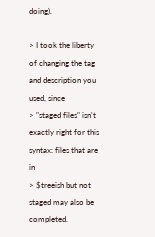doing).

> I took the liberty of changing the tag and description you used, since
> "staged files" isn't exactly right for this syntax: files that are in
> $treeish but not staged may also be completed.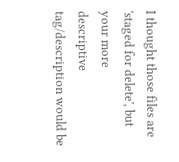I thought those files are 'staged for delete', but your more
descriptive tag/description would be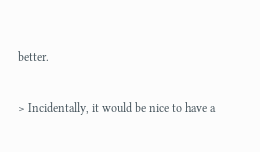better.

> Incidentally, it would be nice to have a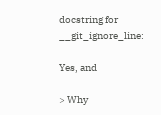docstring for __git_ignore_line:

Yes, and

> Why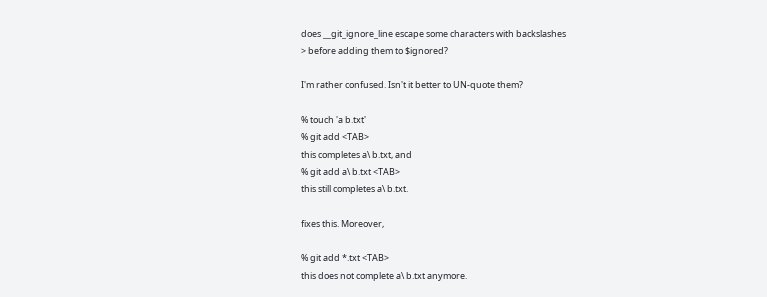does __git_ignore_line escape some characters with backslashes
> before adding them to $ignored?

I'm rather confused. Isn't it better to UN-quote them?

% touch 'a b.txt'
% git add <TAB>
this completes a\ b.txt, and
% git add a\ b.txt <TAB>
this still completes a\ b.txt.

fixes this. Moreover,

% git add *.txt <TAB>
this does not complete a\ b.txt anymore.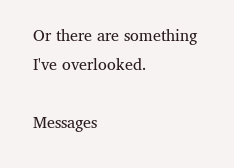Or there are something I've overlooked.

Messages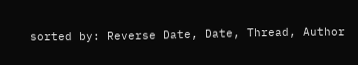sorted by: Reverse Date, Date, Thread, Author